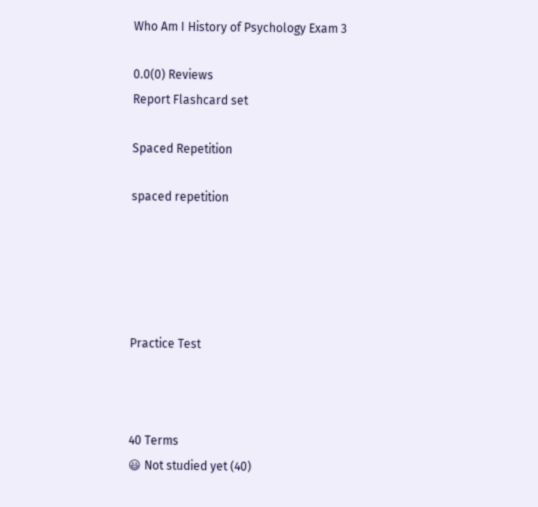Who Am I History of Psychology Exam 3

0.0(0) Reviews
Report Flashcard set

Spaced Repetition

spaced repetition





Practice Test



40 Terms
😃 Not studied yet (40)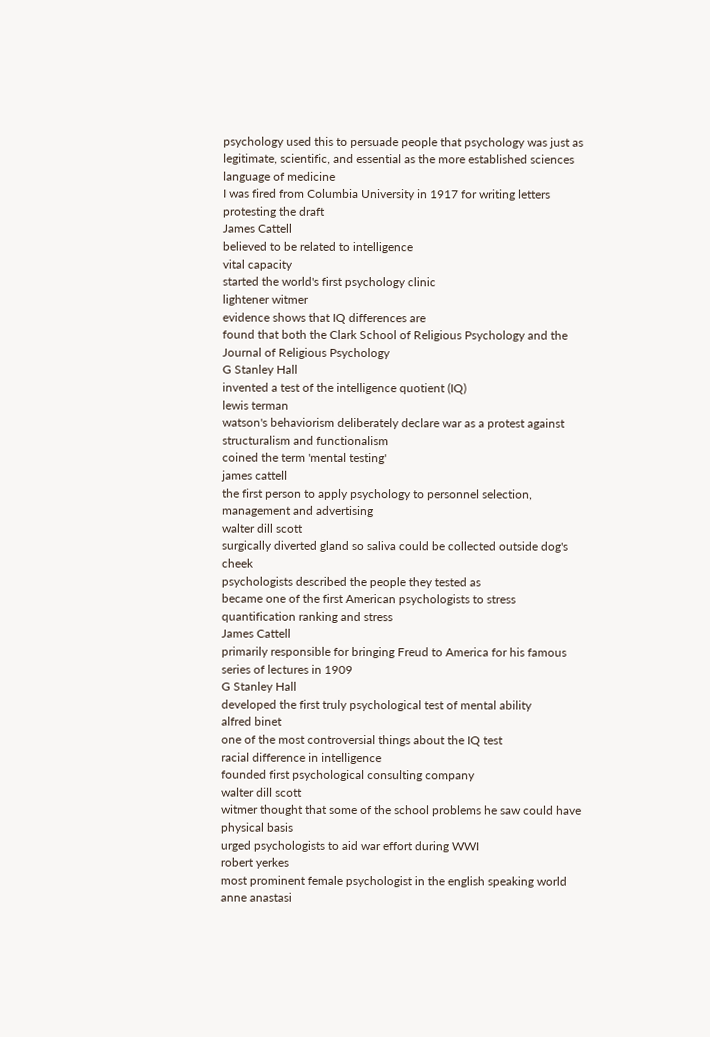psychology used this to persuade people that psychology was just as legitimate, scientific, and essential as the more established sciences
language of medicine
I was fired from Columbia University in 1917 for writing letters protesting the draft
James Cattell
believed to be related to intelligence
vital capacity
started the world's first psychology clinic
lightener witmer
evidence shows that IQ differences are
found that both the Clark School of Religious Psychology and the Journal of Religious Psychology
G Stanley Hall
invented a test of the intelligence quotient (IQ)
lewis terman
watson's behaviorism deliberately declare war as a protest against
structuralism and functionalism
coined the term 'mental testing'
james cattell
the first person to apply psychology to personnel selection, management and advertising
walter dill scott
surgically diverted gland so saliva could be collected outside dog's cheek
psychologists described the people they tested as
became one of the first American psychologists to stress quantification ranking and stress
James Cattell
primarily responsible for bringing Freud to America for his famous series of lectures in 1909
G Stanley Hall
developed the first truly psychological test of mental ability
alfred binet
one of the most controversial things about the IQ test
racial difference in intelligence
founded first psychological consulting company
walter dill scott
witmer thought that some of the school problems he saw could have
physical basis
urged psychologists to aid war effort during WWI
robert yerkes
most prominent female psychologist in the english speaking world
anne anastasi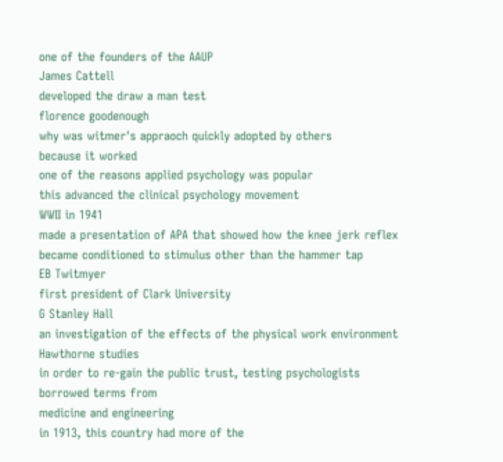one of the founders of the AAUP
James Cattell
developed the draw a man test
florence goodenough
why was witmer's appraoch quickly adopted by others
because it worked
one of the reasons applied psychology was popular
this advanced the clinical psychology movement
WWII in 1941
made a presentation of APA that showed how the knee jerk reflex became conditioned to stimulus other than the hammer tap
EB Twitmyer
first president of Clark University
G Stanley Hall
an investigation of the effects of the physical work environment
Hawthorne studies
in order to re-gain the public trust, testing psychologists borrowed terms from
medicine and engineering
in 1913, this country had more of the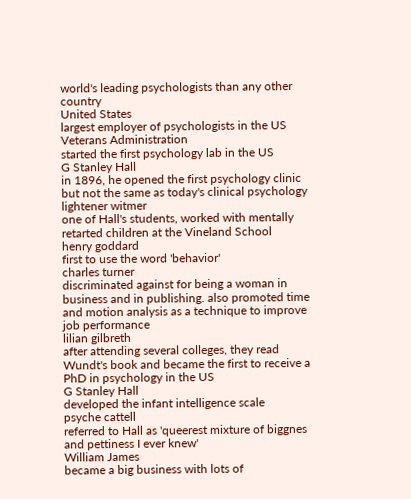world's leading psychologists than any other country
United States
largest employer of psychologists in the US
Veterans Administration
started the first psychology lab in the US
G Stanley Hall
in 1896, he opened the first psychology clinic but not the same as today's clinical psychology
lightener witmer
one of Hall's students, worked with mentally retarted children at the Vineland School
henry goddard
first to use the word 'behavior'
charles turner
discriminated against for being a woman in business and in publishing. also promoted time and motion analysis as a technique to improve job performance
lilian gilbreth
after attending several colleges, they read Wundt's book and became the first to receive a PhD in psychology in the US
G Stanley Hall
developed the infant intelligence scale
psyche cattell
referred to Hall as 'queerest mixture of biggnes and pettiness I ever knew'
William James
became a big business with lots of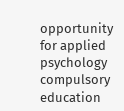opportunity for applied psychology
compulsory education